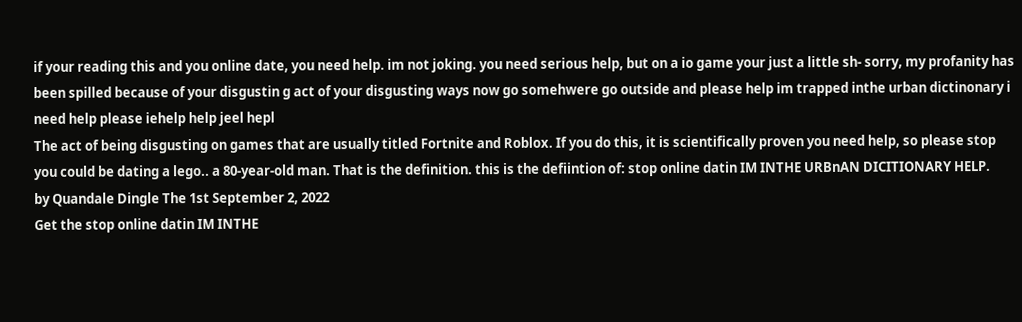if your reading this and you online date, you need help. im not joking. you need serious help, but on a io game your just a little sh- sorry, my profanity has been spilled because of your disgustin g act of your disgusting ways now go somehwere go outside and please help im trapped inthe urban dictinonary i need help please iehelp help jeel hepl
The act of being disgusting on games that are usually titled Fortnite and Roblox. If you do this, it is scientifically proven you need help, so please stop you could be dating a lego.. a 80-year-old man. That is the definition. this is the defiintion of: stop online datin IM INTHE URBnAN DICITIONARY HELP.
by Quandale Dingle The 1st September 2, 2022
Get the stop online datin IM INTHE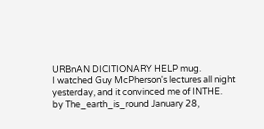URBnAN DICITIONARY HELP mug.
I watched Guy McPherson's lectures all night yesterday, and it convinced me of INTHE.
by The_earth_is_round January 28,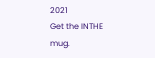2021
Get the INTHE mug.